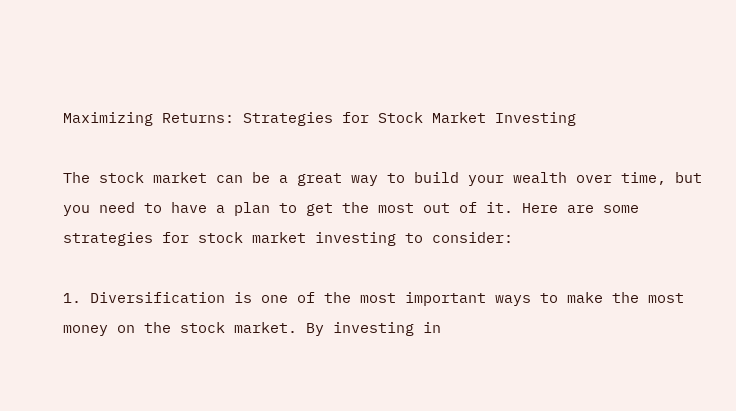Maximizing Returns: Strategies for Stock Market Investing

The stock market can be a great way to build your wealth over time, but you need to have a plan to get the most out of it. Here are some strategies for stock market investing to consider:

1. Diversification is one of the most important ways to make the most money on the stock market. By investing in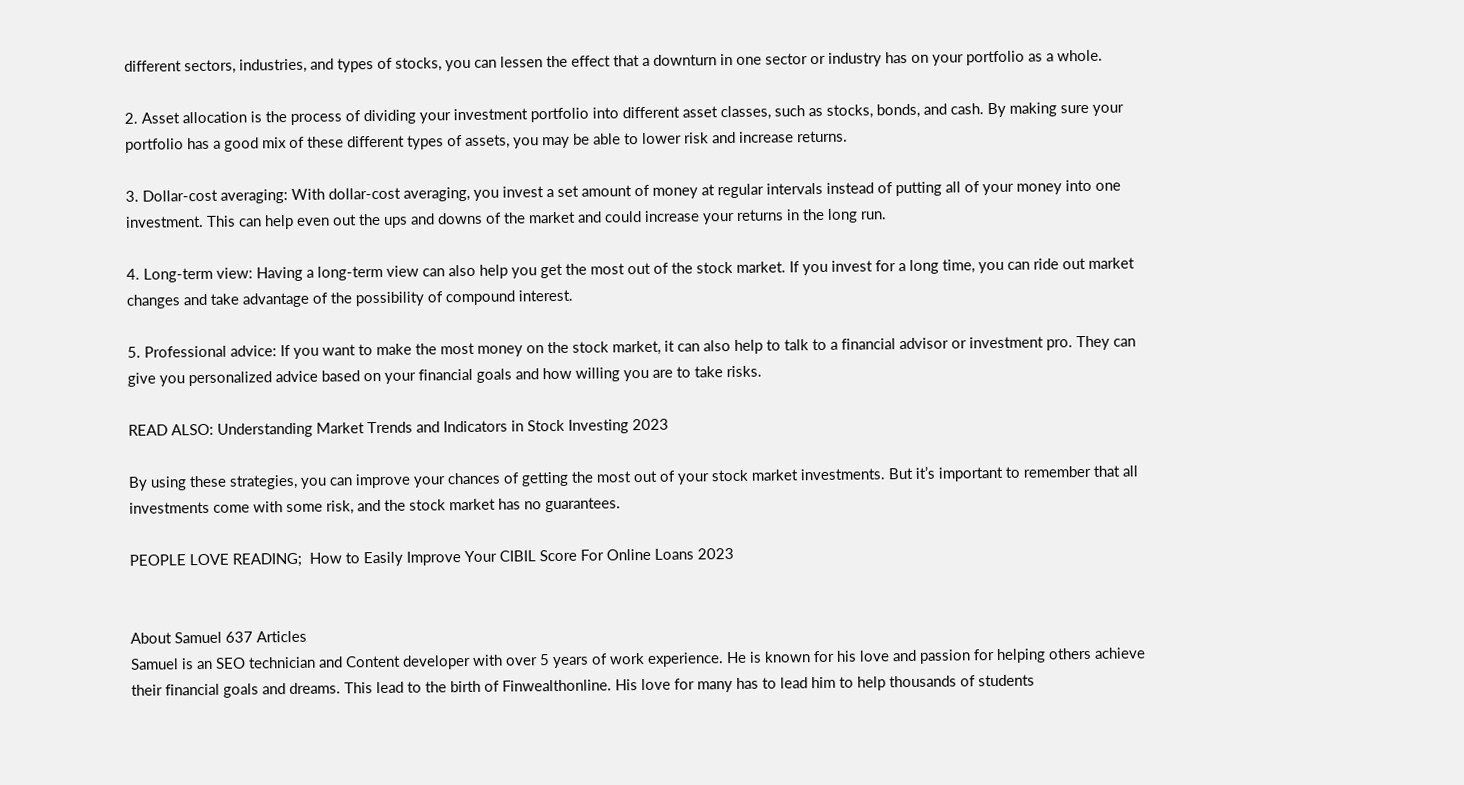different sectors, industries, and types of stocks, you can lessen the effect that a downturn in one sector or industry has on your portfolio as a whole.

2. Asset allocation is the process of dividing your investment portfolio into different asset classes, such as stocks, bonds, and cash. By making sure your portfolio has a good mix of these different types of assets, you may be able to lower risk and increase returns.

3. Dollar-cost averaging: With dollar-cost averaging, you invest a set amount of money at regular intervals instead of putting all of your money into one investment. This can help even out the ups and downs of the market and could increase your returns in the long run.

4. Long-term view: Having a long-term view can also help you get the most out of the stock market. If you invest for a long time, you can ride out market changes and take advantage of the possibility of compound interest.

5. Professional advice: If you want to make the most money on the stock market, it can also help to talk to a financial advisor or investment pro. They can give you personalized advice based on your financial goals and how willing you are to take risks.

READ ALSO: Understanding Market Trends and Indicators in Stock Investing 2023

By using these strategies, you can improve your chances of getting the most out of your stock market investments. But it’s important to remember that all investments come with some risk, and the stock market has no guarantees.

PEOPLE LOVE READING;  How to Easily Improve Your CIBIL Score For Online Loans 2023


About Samuel 637 Articles
Samuel is an SEO technician and Content developer with over 5 years of work experience. He is known for his love and passion for helping others achieve their financial goals and dreams. This lead to the birth of Finwealthonline. His love for many has to lead him to help thousands of students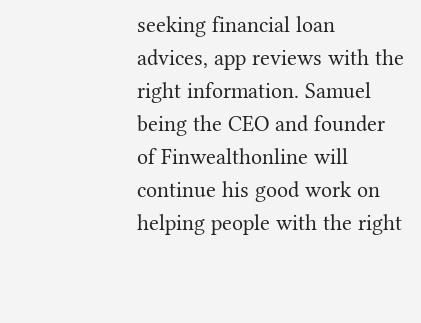seeking financial loan advices, app reviews with the right information. Samuel being the CEO and founder of Finwealthonline will continue his good work on helping people with the right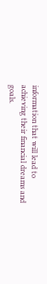information that will lead to achieving their financial dreams and goals.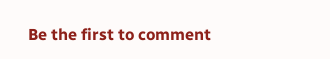Be the first to comment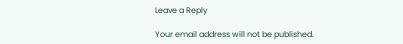Leave a Reply

Your email address will not be published.